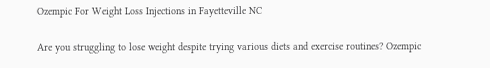Ozempic For Weight Loss Injections in Fayetteville NC

Are you struggling to lose weight despite trying various diets and exercise routines? Ozempic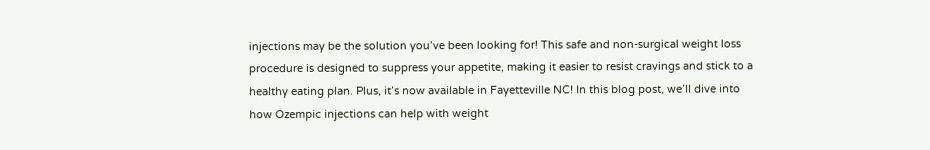injections may be the solution you’ve been looking for! This safe and non-surgical weight loss procedure is designed to suppress your appetite, making it easier to resist cravings and stick to a healthy eating plan. Plus, it’s now available in Fayetteville NC! In this blog post, we’ll dive into how Ozempic injections can help with weight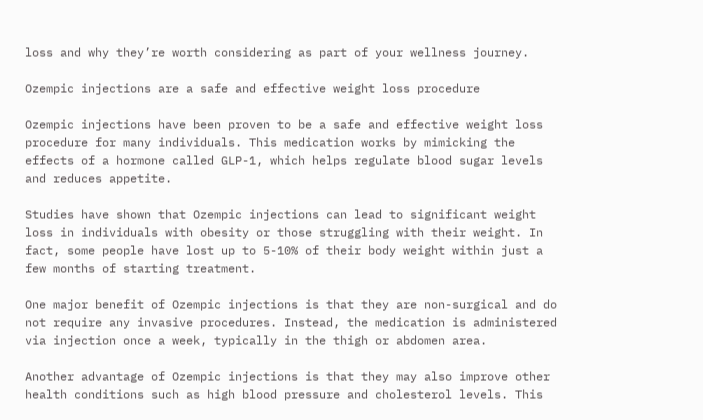loss and why they’re worth considering as part of your wellness journey.

Ozempic injections are a safe and effective weight loss procedure

Ozempic injections have been proven to be a safe and effective weight loss procedure for many individuals. This medication works by mimicking the effects of a hormone called GLP-1, which helps regulate blood sugar levels and reduces appetite.

Studies have shown that Ozempic injections can lead to significant weight loss in individuals with obesity or those struggling with their weight. In fact, some people have lost up to 5-10% of their body weight within just a few months of starting treatment.

One major benefit of Ozempic injections is that they are non-surgical and do not require any invasive procedures. Instead, the medication is administered via injection once a week, typically in the thigh or abdomen area.

Another advantage of Ozempic injections is that they may also improve other health conditions such as high blood pressure and cholesterol levels. This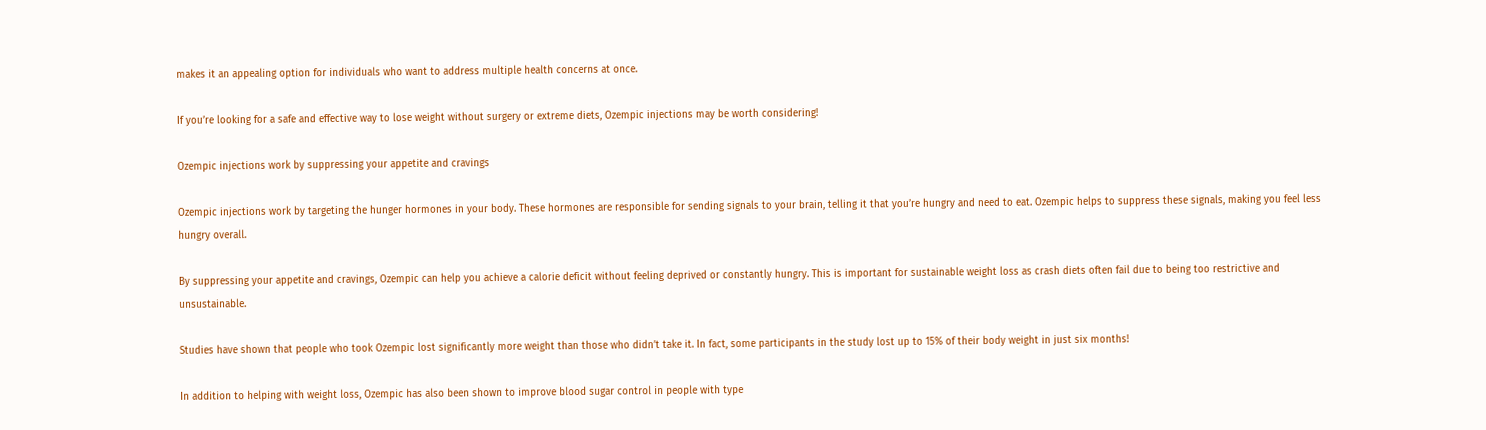makes it an appealing option for individuals who want to address multiple health concerns at once.

If you’re looking for a safe and effective way to lose weight without surgery or extreme diets, Ozempic injections may be worth considering!

Ozempic injections work by suppressing your appetite and cravings

Ozempic injections work by targeting the hunger hormones in your body. These hormones are responsible for sending signals to your brain, telling it that you’re hungry and need to eat. Ozempic helps to suppress these signals, making you feel less hungry overall.

By suppressing your appetite and cravings, Ozempic can help you achieve a calorie deficit without feeling deprived or constantly hungry. This is important for sustainable weight loss as crash diets often fail due to being too restrictive and unsustainable.

Studies have shown that people who took Ozempic lost significantly more weight than those who didn’t take it. In fact, some participants in the study lost up to 15% of their body weight in just six months!

In addition to helping with weight loss, Ozempic has also been shown to improve blood sugar control in people with type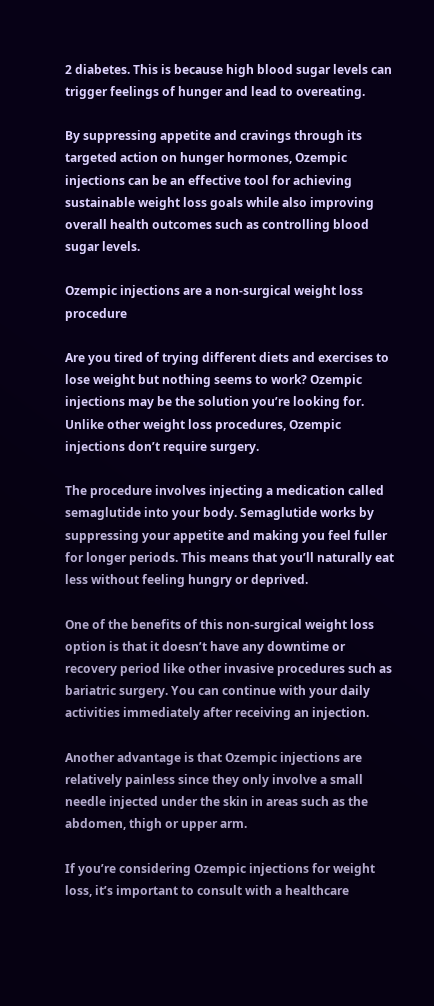2 diabetes. This is because high blood sugar levels can trigger feelings of hunger and lead to overeating.

By suppressing appetite and cravings through its targeted action on hunger hormones, Ozempic injections can be an effective tool for achieving sustainable weight loss goals while also improving overall health outcomes such as controlling blood sugar levels.

Ozempic injections are a non-surgical weight loss procedure

Are you tired of trying different diets and exercises to lose weight but nothing seems to work? Ozempic injections may be the solution you’re looking for. Unlike other weight loss procedures, Ozempic injections don’t require surgery.

The procedure involves injecting a medication called semaglutide into your body. Semaglutide works by suppressing your appetite and making you feel fuller for longer periods. This means that you’ll naturally eat less without feeling hungry or deprived.

One of the benefits of this non-surgical weight loss option is that it doesn’t have any downtime or recovery period like other invasive procedures such as bariatric surgery. You can continue with your daily activities immediately after receiving an injection.

Another advantage is that Ozempic injections are relatively painless since they only involve a small needle injected under the skin in areas such as the abdomen, thigh or upper arm.

If you’re considering Ozempic injections for weight loss, it’s important to consult with a healthcare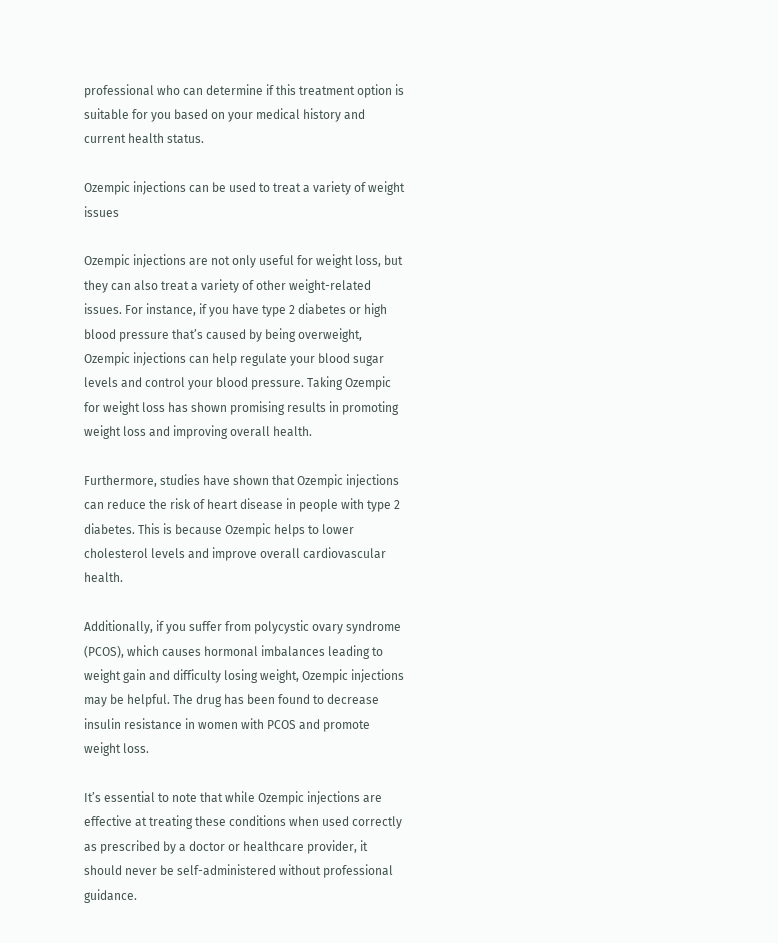professional who can determine if this treatment option is suitable for you based on your medical history and current health status.

Ozempic injections can be used to treat a variety of weight issues

Ozempic injections are not only useful for weight loss, but they can also treat a variety of other weight-related issues. For instance, if you have type 2 diabetes or high blood pressure that’s caused by being overweight, Ozempic injections can help regulate your blood sugar levels and control your blood pressure. Taking Ozempic for weight loss has shown promising results in promoting weight loss and improving overall health.

Furthermore, studies have shown that Ozempic injections can reduce the risk of heart disease in people with type 2 diabetes. This is because Ozempic helps to lower cholesterol levels and improve overall cardiovascular health.

Additionally, if you suffer from polycystic ovary syndrome (PCOS), which causes hormonal imbalances leading to weight gain and difficulty losing weight, Ozempic injections may be helpful. The drug has been found to decrease insulin resistance in women with PCOS and promote weight loss.

It’s essential to note that while Ozempic injections are effective at treating these conditions when used correctly as prescribed by a doctor or healthcare provider, it should never be self-administered without professional guidance.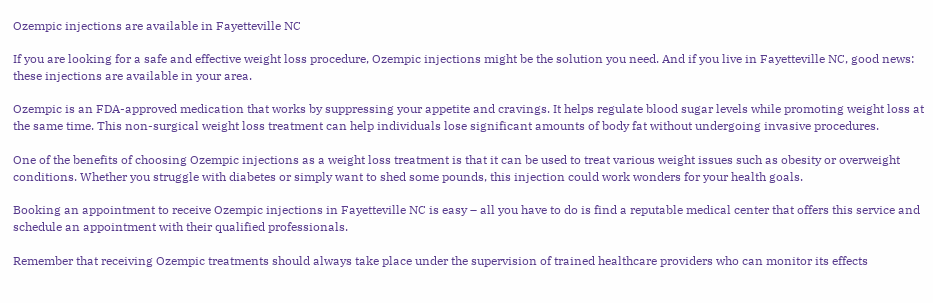Ozempic injections are available in Fayetteville NC

If you are looking for a safe and effective weight loss procedure, Ozempic injections might be the solution you need. And if you live in Fayetteville NC, good news: these injections are available in your area.

Ozempic is an FDA-approved medication that works by suppressing your appetite and cravings. It helps regulate blood sugar levels while promoting weight loss at the same time. This non-surgical weight loss treatment can help individuals lose significant amounts of body fat without undergoing invasive procedures.

One of the benefits of choosing Ozempic injections as a weight loss treatment is that it can be used to treat various weight issues such as obesity or overweight conditions. Whether you struggle with diabetes or simply want to shed some pounds, this injection could work wonders for your health goals.

Booking an appointment to receive Ozempic injections in Fayetteville NC is easy – all you have to do is find a reputable medical center that offers this service and schedule an appointment with their qualified professionals.

Remember that receiving Ozempic treatments should always take place under the supervision of trained healthcare providers who can monitor its effects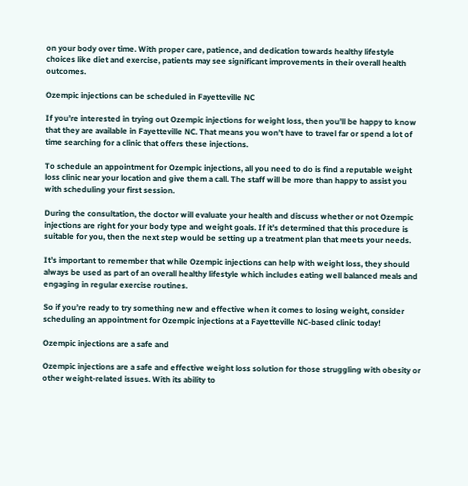on your body over time. With proper care, patience, and dedication towards healthy lifestyle choices like diet and exercise, patients may see significant improvements in their overall health outcomes.

Ozempic injections can be scheduled in Fayetteville NC

If you’re interested in trying out Ozempic injections for weight loss, then you’ll be happy to know that they are available in Fayetteville NC. That means you won’t have to travel far or spend a lot of time searching for a clinic that offers these injections.

To schedule an appointment for Ozempic injections, all you need to do is find a reputable weight loss clinic near your location and give them a call. The staff will be more than happy to assist you with scheduling your first session.

During the consultation, the doctor will evaluate your health and discuss whether or not Ozempic injections are right for your body type and weight goals. If it’s determined that this procedure is suitable for you, then the next step would be setting up a treatment plan that meets your needs.

It’s important to remember that while Ozempic injections can help with weight loss, they should always be used as part of an overall healthy lifestyle which includes eating well balanced meals and engaging in regular exercise routines.

So if you’re ready to try something new and effective when it comes to losing weight, consider scheduling an appointment for Ozempic injections at a Fayetteville NC-based clinic today!

Ozempic injections are a safe and

Ozempic injections are a safe and effective weight loss solution for those struggling with obesity or other weight-related issues. With its ability to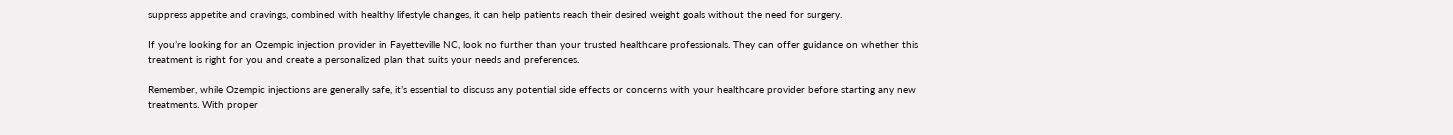suppress appetite and cravings, combined with healthy lifestyle changes, it can help patients reach their desired weight goals without the need for surgery.

If you’re looking for an Ozempic injection provider in Fayetteville NC, look no further than your trusted healthcare professionals. They can offer guidance on whether this treatment is right for you and create a personalized plan that suits your needs and preferences.

Remember, while Ozempic injections are generally safe, it’s essential to discuss any potential side effects or concerns with your healthcare provider before starting any new treatments. With proper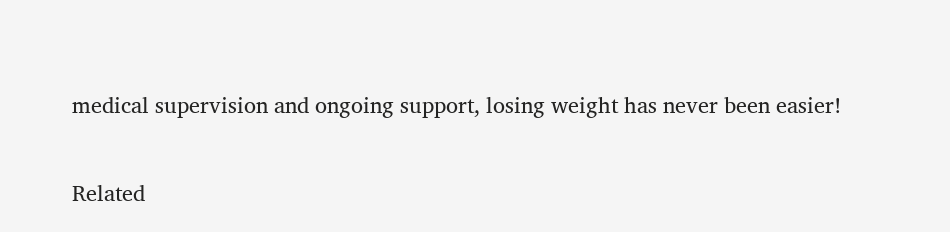medical supervision and ongoing support, losing weight has never been easier!

Related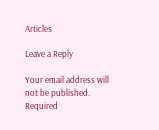Articles

Leave a Reply

Your email address will not be published. Required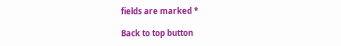fields are marked *

Back to top button